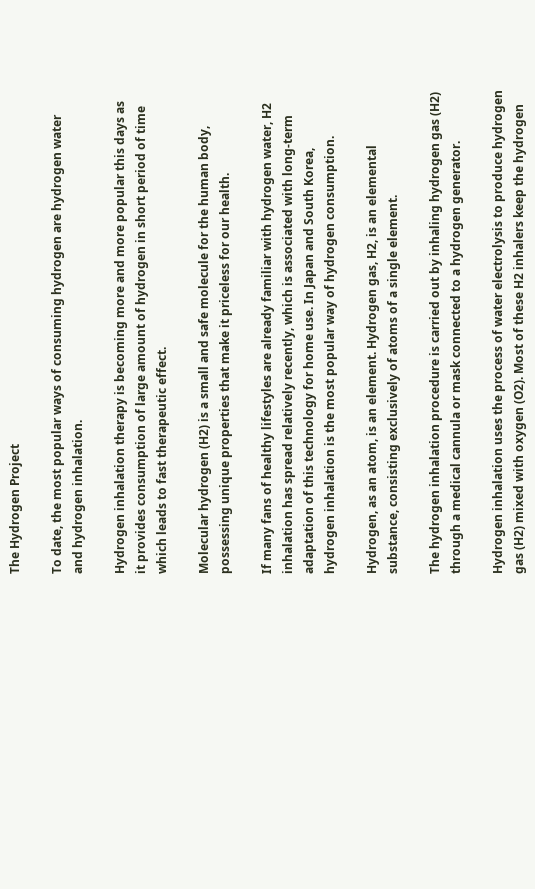The Hydrogen Project

To date, the most popular ways of consuming hydrogen are hydrogen water and hydrogen inhalation.

Hydrogen inhalation therapy is becoming more and more popular this days as it provides consumption of large amount of hydrogen in short period of time which leads to fast therapeutic effect.

Molecular hydrogen (H2) is a small and safe molecule for the human body, possessing unique properties that make it priceless for our health.

If many fans of healthy lifestyles are already familiar with hydrogen water, H2 inhalation has spread relatively recently, which is associated with long-term adaptation of this technology for home use. In Japan and South Korea, hydrogen inhalation is the most popular way of hydrogen consumption.

Hydrogen, as an atom, is an element. Hydrogen gas, H2, is an elemental substance, consisting exclusively of atoms of a single element.

The hydrogen inhalation procedure is carried out by inhaling hydrogen gas (H2) through a medical cannula or mask connected to a hydrogen generator.

Hydrogen inhalation uses the process of water electrolysis to produce hydrogen gas (H2) mixed with oxygen (O2). Most of these H2 inhalers keep the hydrogen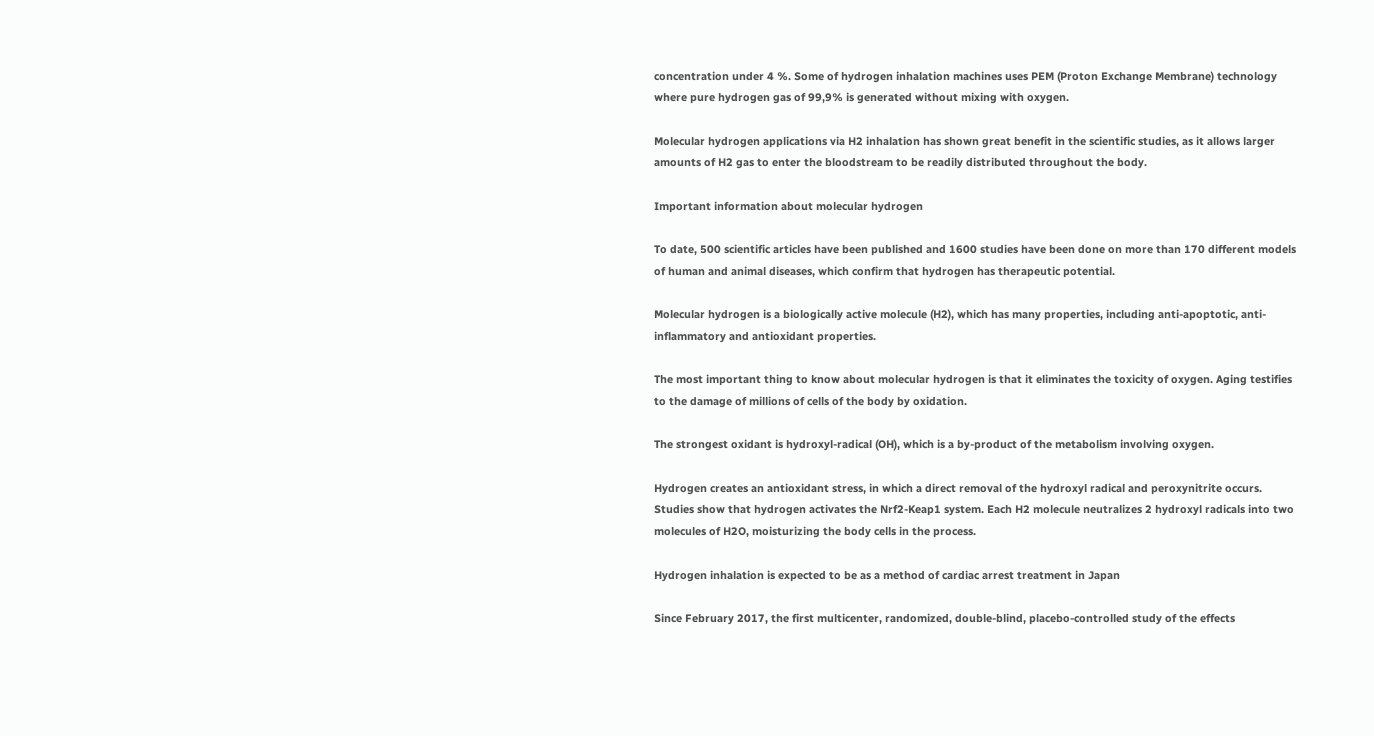concentration under 4 %. Some of hydrogen inhalation machines uses PEM (Proton Exchange Membrane) technology where pure hydrogen gas of 99,9% is generated without mixing with oxygen.

Molecular hydrogen applications via H2 inhalation has shown great benefit in the scientific studies, as it allows larger amounts of H2 gas to enter the bloodstream to be readily distributed throughout the body.

Important information about molecular hydrogen

To date, 500 scientific articles have been published and 1600 studies have been done on more than 170 different models of human and animal diseases, which confirm that hydrogen has therapeutic potential.

Molecular hydrogen is a biologically active molecule (H2), which has many properties, including anti-apoptotic, anti-inflammatory and antioxidant properties.

The most important thing to know about molecular hydrogen is that it eliminates the toxicity of oxygen. Aging testifies to the damage of millions of cells of the body by oxidation.

The strongest oxidant is hydroxyl-radical (OH), which is a by-product of the metabolism involving oxygen.

Hydrogen creates an antioxidant stress, in which a direct removal of the hydroxyl radical and peroxynitrite occurs. Studies show that hydrogen activates the Nrf2-Keap1 system. Each H2 molecule neutralizes 2 hydroxyl radicals into two molecules of H2O, moisturizing the body cells in the process.

Hydrogen inhalation is expected to be as a method of cardiac arrest treatment in Japan

Since February 2017, the first multicenter, randomized, double-blind, placebo-controlled study of the effects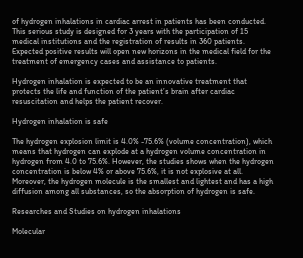of hydrogen inhalations in cardiac arrest in patients has been conducted. This serious study is designed for 3 years with the participation of 15 medical institutions and the registration of results in 360 patients. Expected positive results will open new horizons in the medical field for the treatment of emergency cases and assistance to patients.

Hydrogen inhalation is expected to be an innovative treatment that protects the life and function of the patient’s brain after cardiac resuscitation and helps the patient recover.

Hydrogen inhalation is safe

The hydrogen explosion limit is 4.0% -75.6% (volume concentration), which means that hydrogen can explode at a hydrogen volume concentration in hydrogen from 4.0 to 75.6%. However, the studies shows when the hydrogen concentration is below 4% or above 75.6%, it is not explosive at all. Moreover, the hydrogen molecule is the smallest and lightest and has a high diffusion among all substances, so the absorption of hydrogen is safe.

Researches and Studies on hydrogen inhalations

Molecular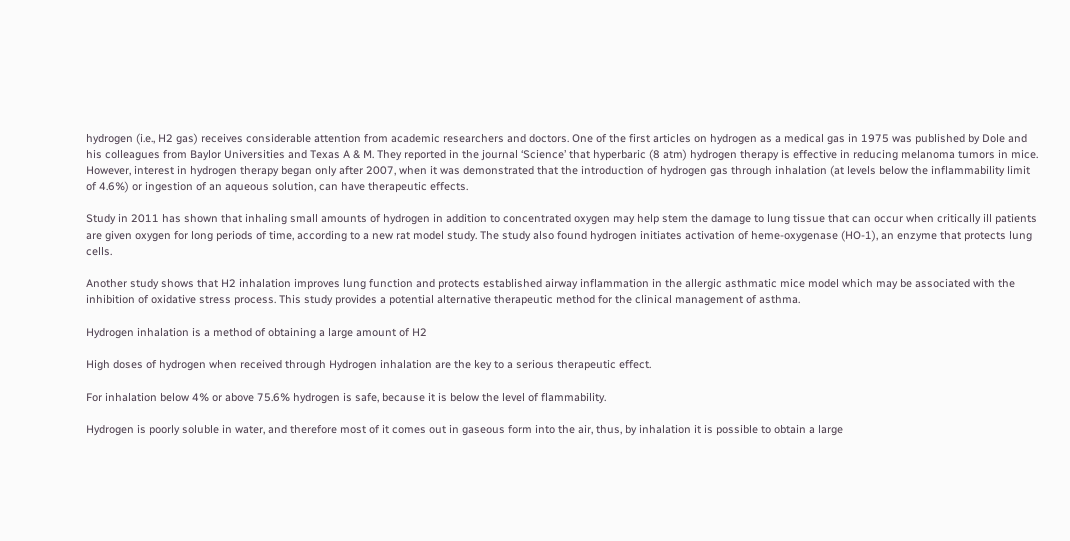hydrogen (i.e., H2 gas) receives considerable attention from academic researchers and doctors. One of the first articles on hydrogen as a medical gas in 1975 was published by Dole and his colleagues from Baylor Universities and Texas A & M. They reported in the journal ‘Science’ that hyperbaric (8 atm) hydrogen therapy is effective in reducing melanoma tumors in mice. However, interest in hydrogen therapy began only after 2007, when it was demonstrated that the introduction of hydrogen gas through inhalation (at levels below the inflammability limit of 4.6%) or ingestion of an aqueous solution, can have therapeutic effects.

Study in 2011 has shown that inhaling small amounts of hydrogen in addition to concentrated oxygen may help stem the damage to lung tissue that can occur when critically ill patients are given oxygen for long periods of time, according to a new rat model study. The study also found hydrogen initiates activation of heme-oxygenase (HO-1), an enzyme that protects lung cells.

Another study shows that H2 inhalation improves lung function and protects established airway inflammation in the allergic asthmatic mice model which may be associated with the inhibition of oxidative stress process. This study provides a potential alternative therapeutic method for the clinical management of asthma.

Hydrogen inhalation is a method of obtaining a large amount of H2

High doses of hydrogen when received through Hydrogen inhalation are the key to a serious therapeutic effect.

For inhalation below 4% or above 75.6% hydrogen is safe, because it is below the level of flammability.

Hydrogen is poorly soluble in water, and therefore most of it comes out in gaseous form into the air, thus, by inhalation it is possible to obtain a large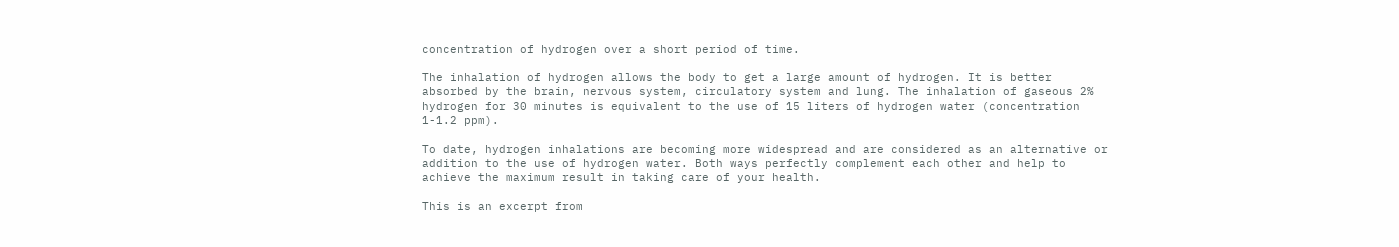concentration of hydrogen over a short period of time.

The inhalation of hydrogen allows the body to get a large amount of hydrogen. It is better absorbed by the brain, nervous system, circulatory system and lung. The inhalation of gaseous 2% hydrogen for 30 minutes is equivalent to the use of 15 liters of hydrogen water (concentration 1-1.2 ppm).

To date, hydrogen inhalations are becoming more widespread and are considered as an alternative or addition to the use of hydrogen water. Both ways perfectly complement each other and help to achieve the maximum result in taking care of your health.

This is an excerpt from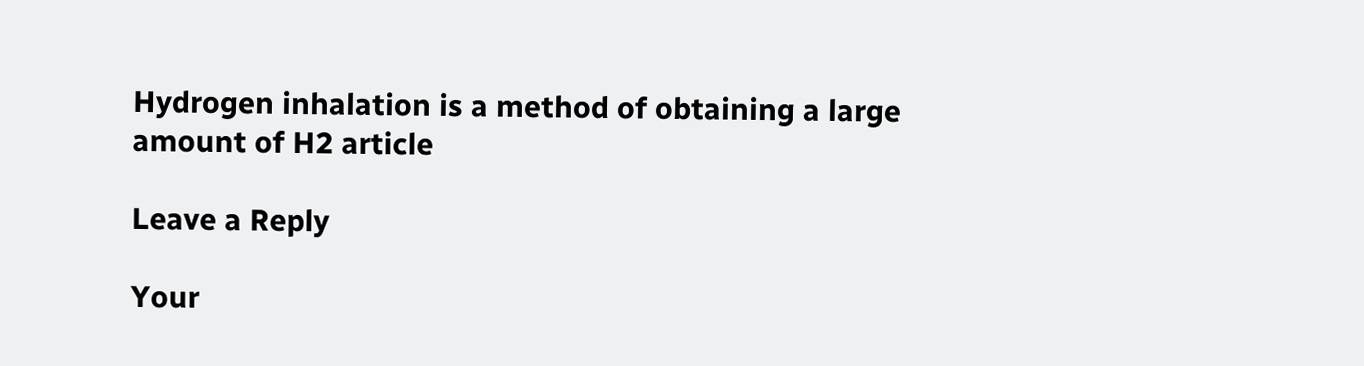Hydrogen inhalation is a method of obtaining a large amount of H2 article

Leave a Reply

Your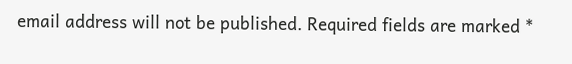email address will not be published. Required fields are marked *